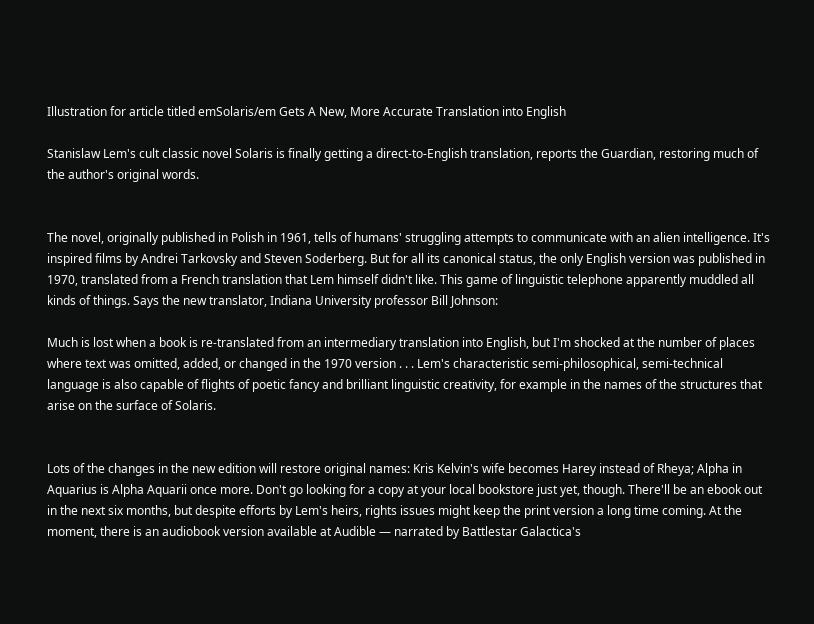Illustration for article titled emSolaris/em Gets A New, More Accurate Translation into English

Stanislaw Lem's cult classic novel Solaris is finally getting a direct-to-English translation, reports the Guardian, restoring much of the author's original words.


The novel, originally published in Polish in 1961, tells of humans' struggling attempts to communicate with an alien intelligence. It's inspired films by Andrei Tarkovsky and Steven Soderberg. But for all its canonical status, the only English version was published in 1970, translated from a French translation that Lem himself didn't like. This game of linguistic telephone apparently muddled all kinds of things. Says the new translator, Indiana University professor Bill Johnson:

Much is lost when a book is re-translated from an intermediary translation into English, but I'm shocked at the number of places where text was omitted, added, or changed in the 1970 version . . . Lem's characteristic semi-philosophical, semi-technical language is also capable of flights of poetic fancy and brilliant linguistic creativity, for example in the names of the structures that arise on the surface of Solaris.


Lots of the changes in the new edition will restore original names: Kris Kelvin's wife becomes Harey instead of Rheya; Alpha in Aquarius is Alpha Aquarii once more. Don't go looking for a copy at your local bookstore just yet, though. There'll be an ebook out in the next six months, but despite efforts by Lem's heirs, rights issues might keep the print version a long time coming. At the moment, there is an audiobook version available at Audible — narrated by Battlestar Galactica's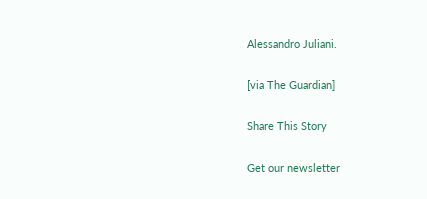Alessandro Juliani.

[via The Guardian]

Share This Story

Get our newsletter